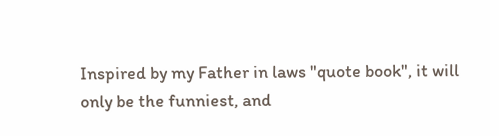Inspired by my Father in laws "quote book", it will only be the funniest, and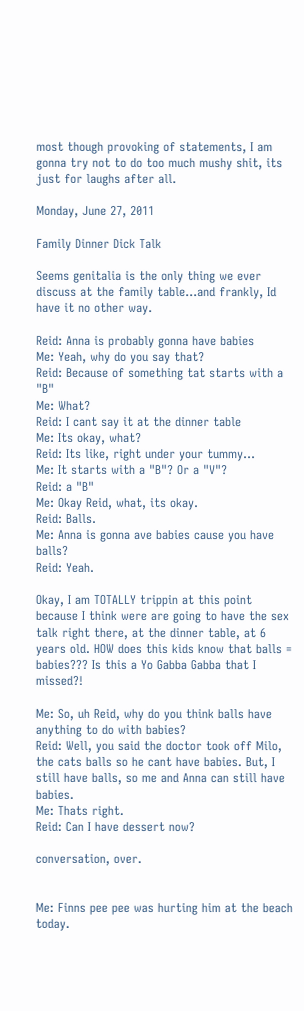most though provoking of statements, I am gonna try not to do too much mushy shit, its just for laughs after all.

Monday, June 27, 2011

Family Dinner Dick Talk

Seems genitalia is the only thing we ever discuss at the family table...and frankly, Id have it no other way.

Reid: Anna is probably gonna have babies
Me: Yeah, why do you say that?
Reid: Because of something tat starts with a "B"
Me: What?
Reid: I cant say it at the dinner table
Me: Its okay, what?
Reid: Its like, right under your tummy...
Me: It starts with a "B"? Or a "V"?
Reid: a "B"
Me: Okay Reid, what, its okay.
Reid: Balls.
Me: Anna is gonna ave babies cause you have balls?
Reid: Yeah.

Okay, I am TOTALLY trippin at this point because I think were are going to have the sex talk right there, at the dinner table, at 6 years old. HOW does this kids know that balls = babies??? Is this a Yo Gabba Gabba that I missed?!

Me: So, uh Reid, why do you think balls have anything to do with babies?
Reid: Well, you said the doctor took off Milo, the cats balls so he cant have babies. But, I still have balls, so me and Anna can still have babies.
Me: Thats right.
Reid: Can I have dessert now?

conversation, over.


Me: Finns pee pee was hurting him at the beach today.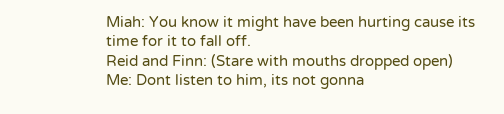Miah: You know it might have been hurting cause its time for it to fall off.
Reid and Finn: (Stare with mouths dropped open)
Me: Dont listen to him, its not gonna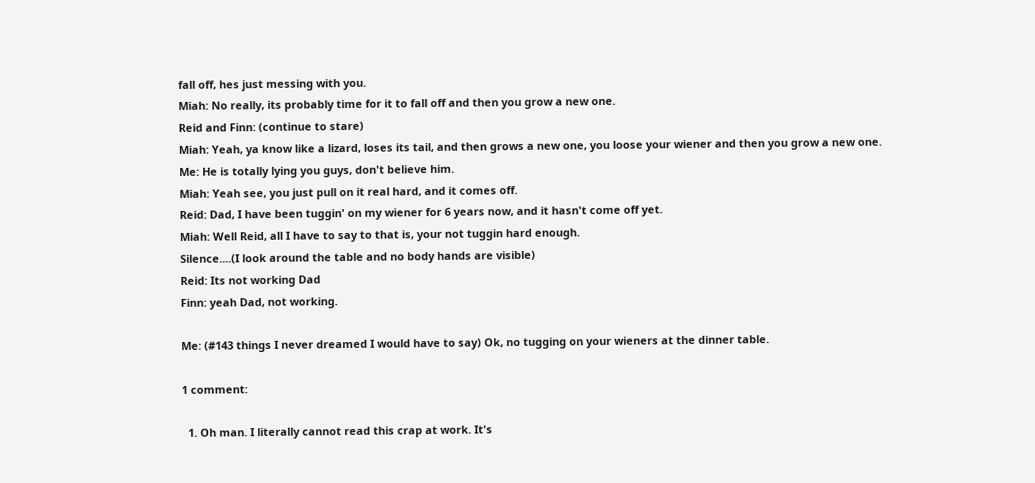fall off, hes just messing with you.
Miah: No really, its probably time for it to fall off and then you grow a new one.
Reid and Finn: (continue to stare)
Miah: Yeah, ya know like a lizard, loses its tail, and then grows a new one, you loose your wiener and then you grow a new one.
Me: He is totally lying you guys, don't believe him.
Miah: Yeah see, you just pull on it real hard, and it comes off.
Reid: Dad, I have been tuggin' on my wiener for 6 years now, and it hasn't come off yet.
Miah: Well Reid, all I have to say to that is, your not tuggin hard enough.
Silence....(I look around the table and no body hands are visible)
Reid: Its not working Dad
Finn: yeah Dad, not working.

Me: (#143 things I never dreamed I would have to say) Ok, no tugging on your wieners at the dinner table.

1 comment:

  1. Oh man. I literally cannot read this crap at work. It's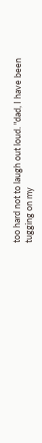too hard not to laugh out loud. "dad, I have been tugging on my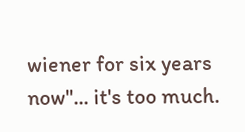wiener for six years now"... it's too much.